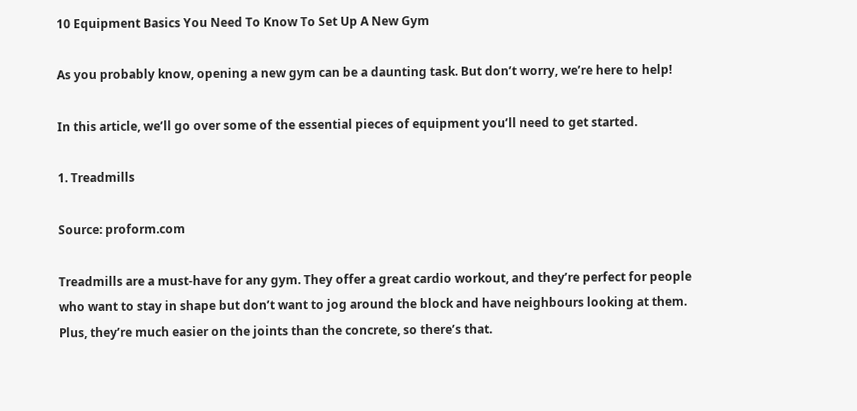10 Equipment Basics You Need To Know To Set Up A New Gym

As you probably know, opening a new gym can be a daunting task. But don’t worry, we’re here to help!

In this article, we’ll go over some of the essential pieces of equipment you’ll need to get started.

1. Treadmills

Source: proform.com

Treadmills are a must-have for any gym. They offer a great cardio workout, and they’re perfect for people who want to stay in shape but don’t want to jog around the block and have neighbours looking at them. Plus, they’re much easier on the joints than the concrete, so there’s that.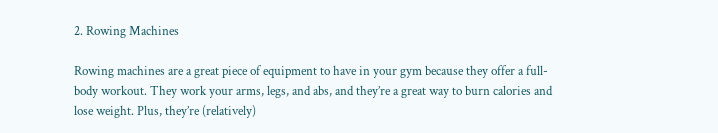2. Rowing Machines

Rowing machines are a great piece of equipment to have in your gym because they offer a full-body workout. They work your arms, legs, and abs, and they’re a great way to burn calories and lose weight. Plus, they’re (relatively)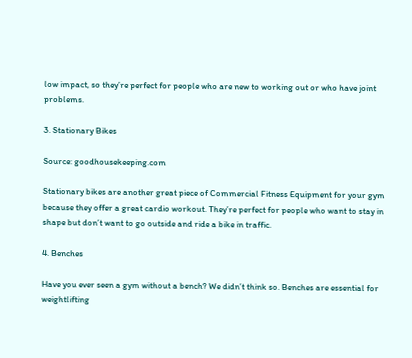low impact, so they’re perfect for people who are new to working out or who have joint problems.

3. Stationary Bikes

Source: goodhousekeeping.com

Stationary bikes are another great piece of Commercial Fitness Equipment for your gym because they offer a great cardio workout. They’re perfect for people who want to stay in shape but don’t want to go outside and ride a bike in traffic.

4. Benches

Have you ever seen a gym without a bench? We didn’t think so. Benches are essential for weightlifting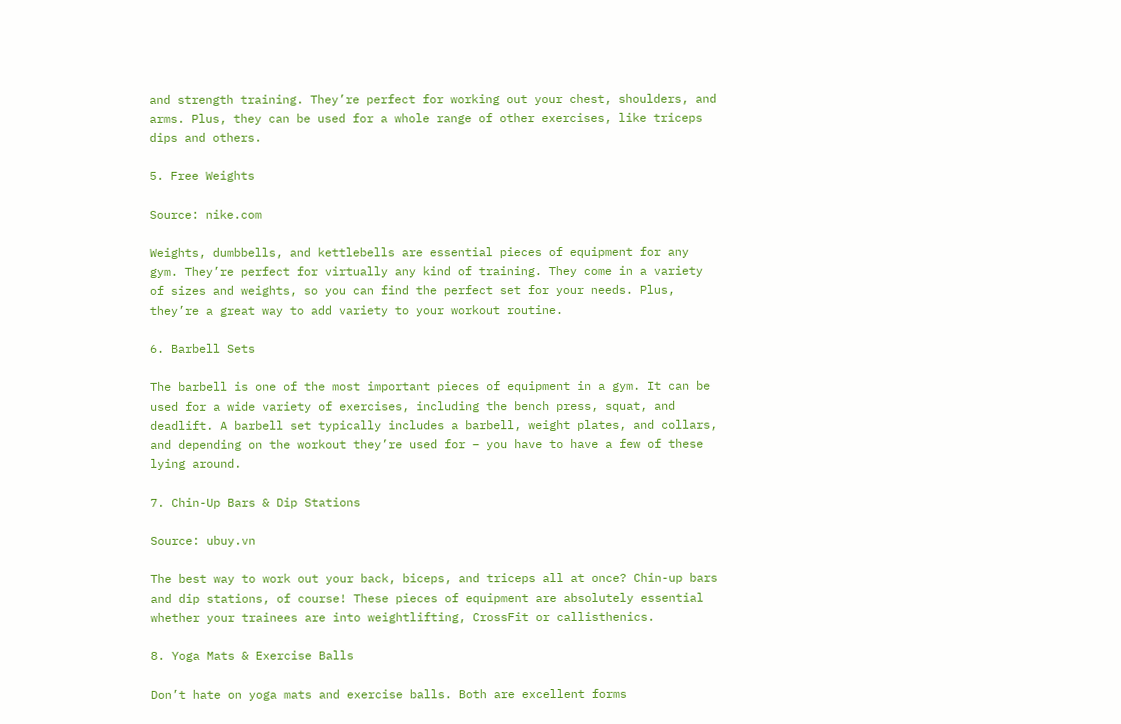and strength training. They’re perfect for working out your chest, shoulders, and arms. Plus, they can be used for a whole range of other exercises, like triceps dips and others.

5. Free Weights

Source: nike.com

Weights, dumbbells, and kettlebells are essential pieces of equipment for any gym. They’re perfect for virtually any kind of training. They come in a variety of sizes and weights, so you can find the perfect set for your needs. Plus, they’re a great way to add variety to your workout routine.

6. Barbell Sets

The barbell is one of the most important pieces of equipment in a gym. It can be used for a wide variety of exercises, including the bench press, squat, and deadlift. A barbell set typically includes a barbell, weight plates, and collars, and depending on the workout they’re used for – you have to have a few of these lying around.

7. Chin-Up Bars & Dip Stations

Source: ubuy.vn

The best way to work out your back, biceps, and triceps all at once? Chin-up bars and dip stations, of course! These pieces of equipment are absolutely essential whether your trainees are into weightlifting, CrossFit or callisthenics.

8. Yoga Mats & Exercise Balls

Don’t hate on yoga mats and exercise balls. Both are excellent forms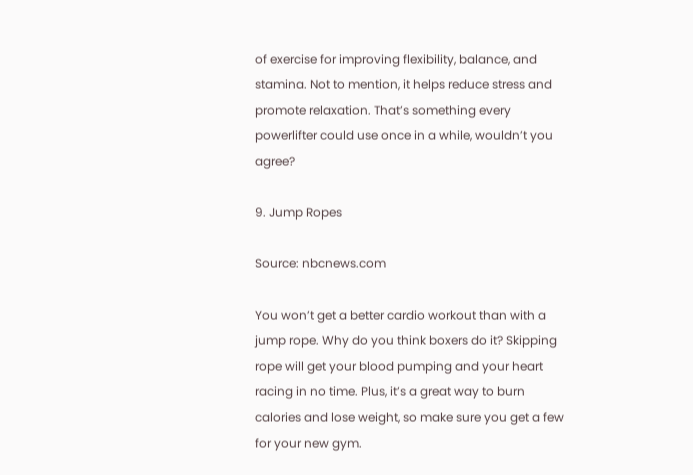of exercise for improving flexibility, balance, and stamina. Not to mention, it helps reduce stress and promote relaxation. That’s something every powerlifter could use once in a while, wouldn’t you agree?

9. Jump Ropes

Source: nbcnews.com

You won’t get a better cardio workout than with a jump rope. Why do you think boxers do it? Skipping rope will get your blood pumping and your heart racing in no time. Plus, it’s a great way to burn calories and lose weight, so make sure you get a few for your new gym.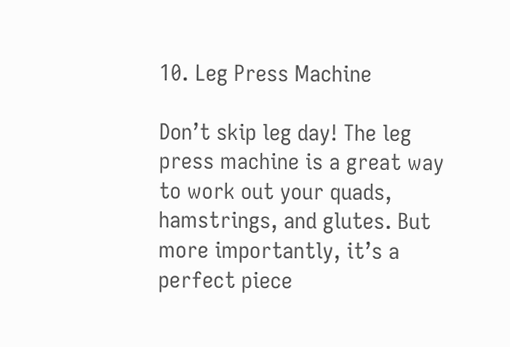10. Leg Press Machine

Don’t skip leg day! The leg press machine is a great way to work out your quads, hamstrings, and glutes. But more importantly, it’s a perfect piece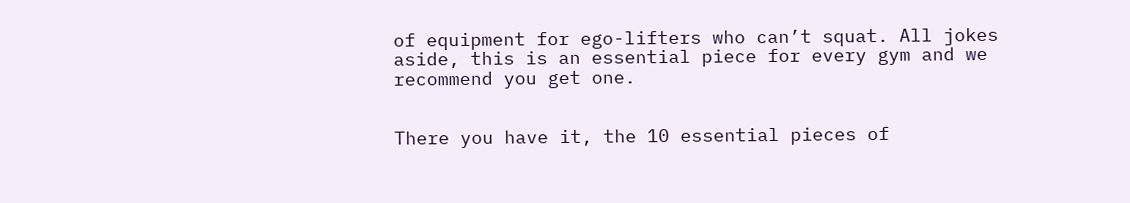of equipment for ego-lifters who can’t squat. All jokes aside, this is an essential piece for every gym and we recommend you get one.


There you have it, the 10 essential pieces of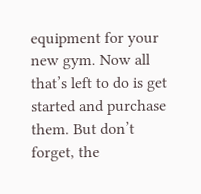equipment for your new gym. Now all that’s left to do is get started and purchase them. But don’t forget, the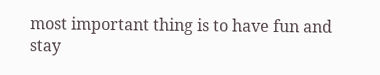most important thing is to have fun and stay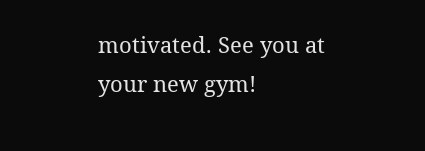motivated. See you at your new gym!